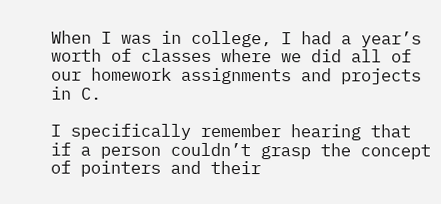When I was in college, I had a year’s worth of classes where we did all of our homework assignments and projects in C.

I specifically remember hearing that if a person couldn’t grasp the concept of pointers and their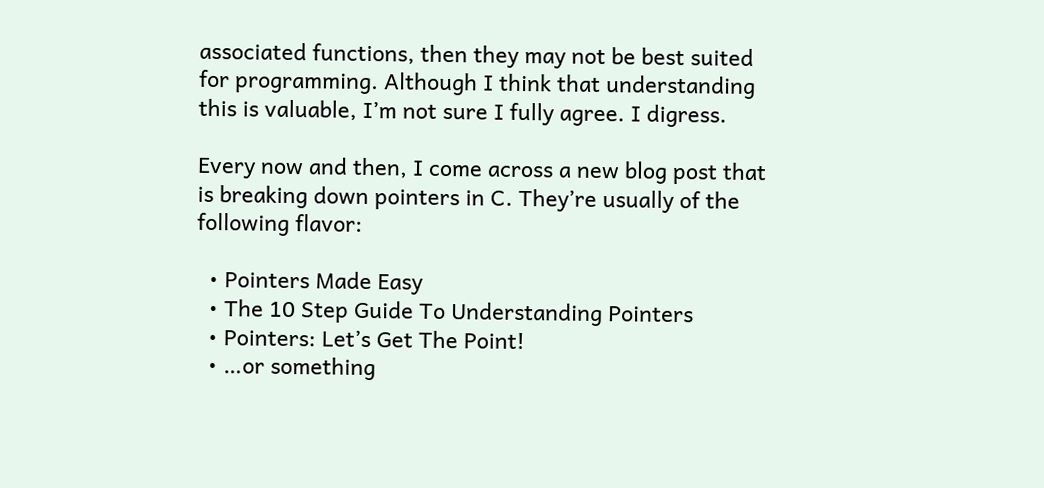associated functions, then they may not be best suited for programming. Although I think that understanding this is valuable, I’m not sure I fully agree. I digress.

Every now and then, I come across a new blog post that is breaking down pointers in C. They’re usually of the following flavor:

  • Pointers Made Easy
  • The 10 Step Guide To Understanding Pointers
  • Pointers: Let’s Get The Point!
  • …or something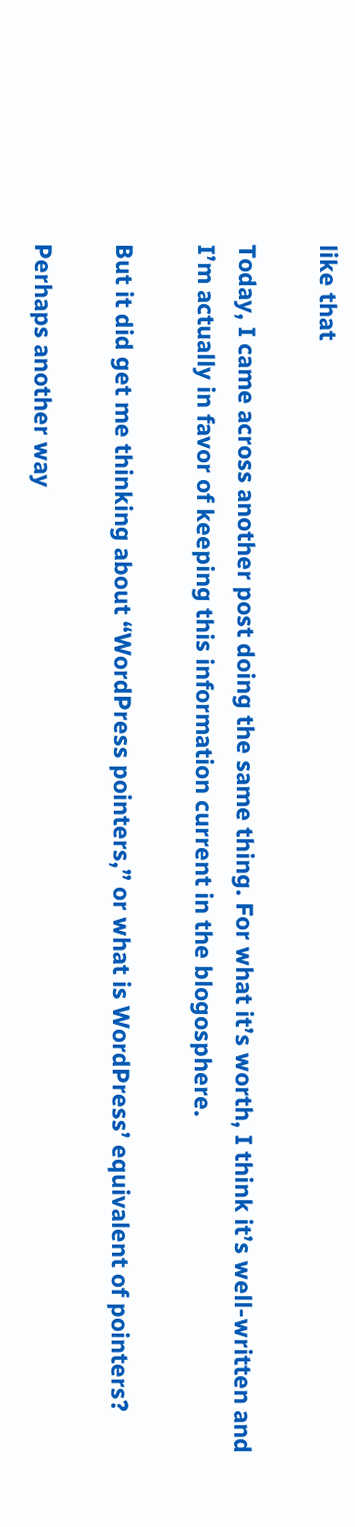like that

Today, I came across another post doing the same thing. For what it’s worth, I think it’s well-written and I’m actually in favor of keeping this information current in the blogosphere.

But it did get me thinking about “WordPress pointers,” or what is WordPress’ equivalent of pointers?

Perhaps another way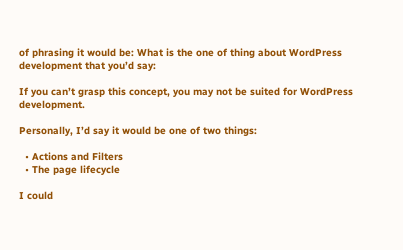of phrasing it would be: What is the one of thing about WordPress development that you’d say:

If you can’t grasp this concept, you may not be suited for WordPress development.

Personally, I’d say it would be one of two things:

  • Actions and Filters
  • The page lifecycle

I could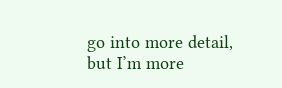go into more detail, but I’m more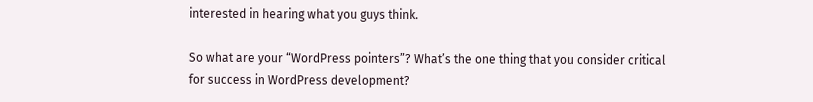interested in hearing what you guys think.

So what are your “WordPress pointers”? What’s the one thing that you consider critical for success in WordPress development?